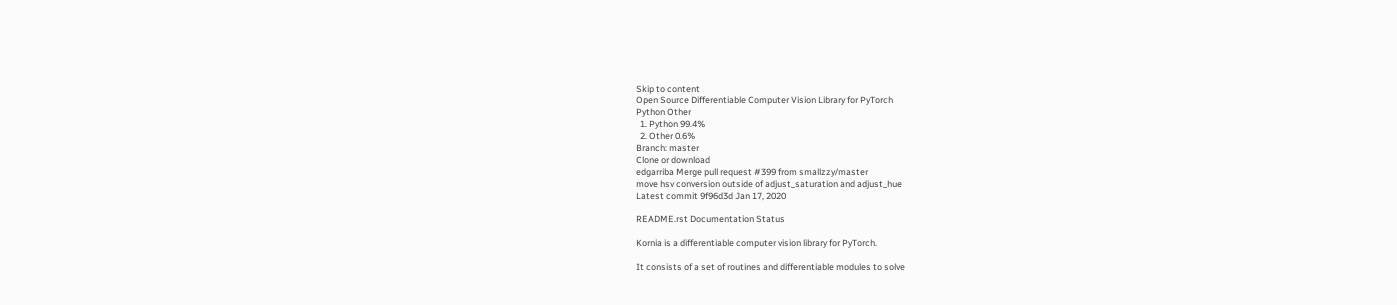Skip to content
Open Source Differentiable Computer Vision Library for PyTorch
Python Other
  1. Python 99.4%
  2. Other 0.6%
Branch: master
Clone or download
edgarriba Merge pull request #399 from smallzzy/master
move hsv conversion outside of adjust_saturation and adjust_hue
Latest commit 9f96d3d Jan 17, 2020

README.rst Documentation Status

Kornia is a differentiable computer vision library for PyTorch.

It consists of a set of routines and differentiable modules to solve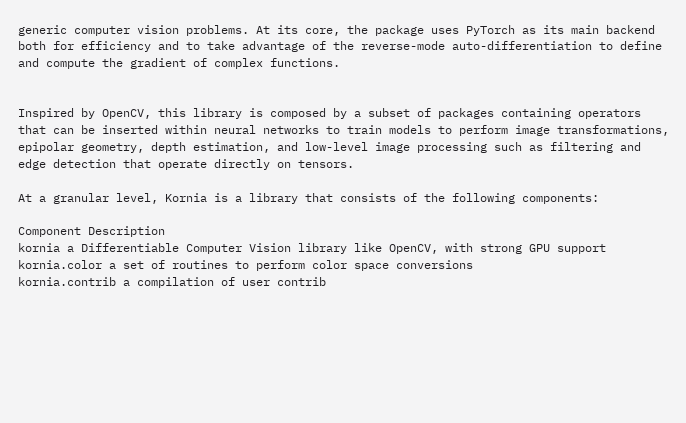generic computer vision problems. At its core, the package uses PyTorch as its main backend both for efficiency and to take advantage of the reverse-mode auto-differentiation to define and compute the gradient of complex functions.


Inspired by OpenCV, this library is composed by a subset of packages containing operators that can be inserted within neural networks to train models to perform image transformations, epipolar geometry, depth estimation, and low-level image processing such as filtering and edge detection that operate directly on tensors.

At a granular level, Kornia is a library that consists of the following components:

Component Description
kornia a Differentiable Computer Vision library like OpenCV, with strong GPU support
kornia.color a set of routines to perform color space conversions
kornia.contrib a compilation of user contrib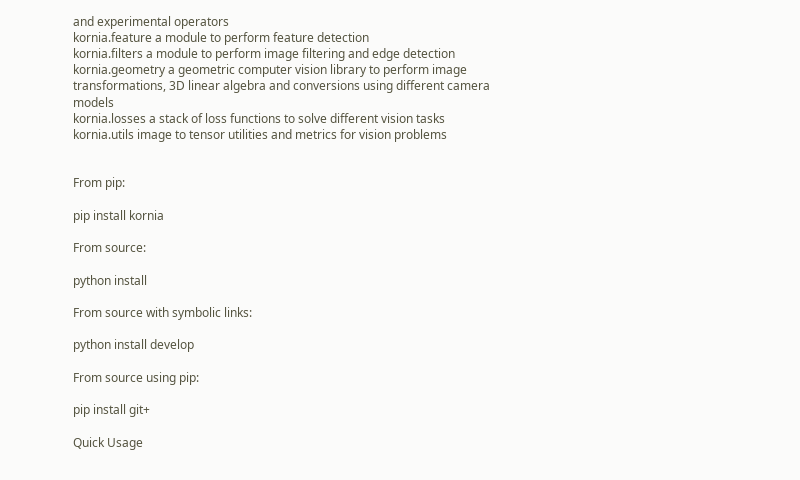and experimental operators
kornia.feature a module to perform feature detection
kornia.filters a module to perform image filtering and edge detection
kornia.geometry a geometric computer vision library to perform image transformations, 3D linear algebra and conversions using different camera models
kornia.losses a stack of loss functions to solve different vision tasks
kornia.utils image to tensor utilities and metrics for vision problems


From pip:

pip install kornia

From source:

python install

From source with symbolic links:

python install develop

From source using pip:

pip install git+

Quick Usage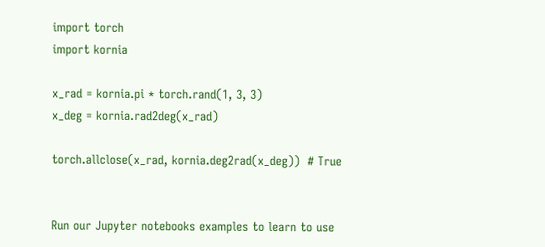import torch
import kornia

x_rad = kornia.pi * torch.rand(1, 3, 3)
x_deg = kornia.rad2deg(x_rad)

torch.allclose(x_rad, kornia.deg2rad(x_deg))  # True


Run our Jupyter notebooks examples to learn to use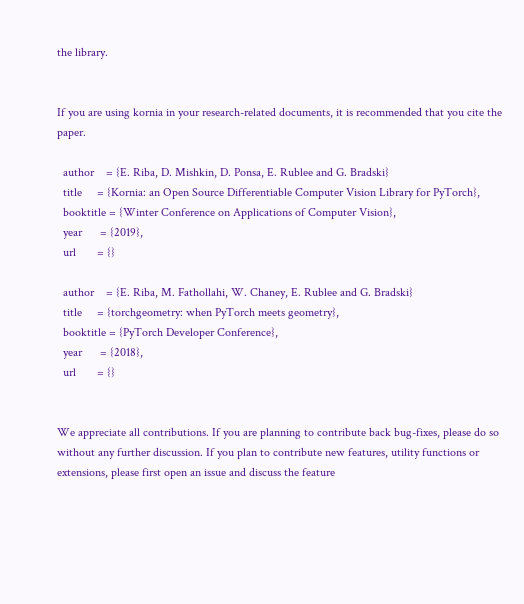the library.


If you are using kornia in your research-related documents, it is recommended that you cite the paper.

  author    = {E. Riba, D. Mishkin, D. Ponsa, E. Rublee and G. Bradski}
  title     = {Kornia: an Open Source Differentiable Computer Vision Library for PyTorch},
  booktitle = {Winter Conference on Applications of Computer Vision},
  year      = {2019},
  url       = {}

  author    = {E. Riba, M. Fathollahi, W. Chaney, E. Rublee and G. Bradski}
  title     = {torchgeometry: when PyTorch meets geometry},
  booktitle = {PyTorch Developer Conference},
  year      = {2018},
  url       = {}


We appreciate all contributions. If you are planning to contribute back bug-fixes, please do so without any further discussion. If you plan to contribute new features, utility functions or extensions, please first open an issue and discuss the feature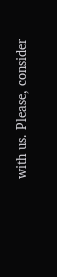with us. Please, consider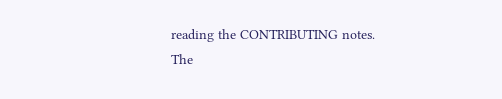reading the CONTRIBUTING notes. The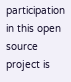participation in this open source project is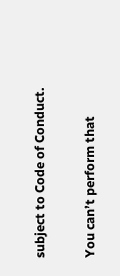subject to Code of Conduct.

You can’t perform that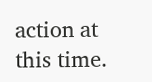action at this time.